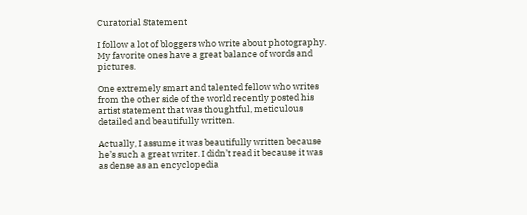Curatorial Statement

I follow a lot of bloggers who write about photography. My favorite ones have a great balance of words and pictures.

One extremely smart and talented fellow who writes from the other side of the world recently posted his artist statement that was thoughtful, meticulous detailed and beautifully written.

Actually, I assume it was beautifully written because he’s such a great writer. I didn’t read it because it was as dense as an encyclopedia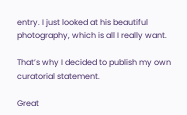entry. I just looked at his beautiful photography, which is all I really want.

That’s why I decided to publish my own curatorial statement.

Great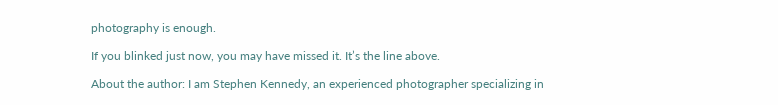photography is enough.

If you blinked just now, you may have missed it. It’s the line above.

About the author: I am Stephen Kennedy, an experienced photographer specializing in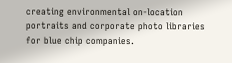creating environmental on-location portraits and corporate photo libraries for blue chip companies.